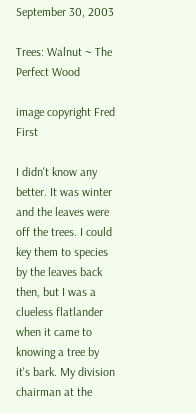September 30, 2003

Trees: Walnut ~ The Perfect Wood

image copyright Fred First

I didn't know any better. It was winter and the leaves were off the trees. I could key them to species by the leaves back then, but I was a clueless flatlander when it came to knowing a tree by it's bark. My division chairman at the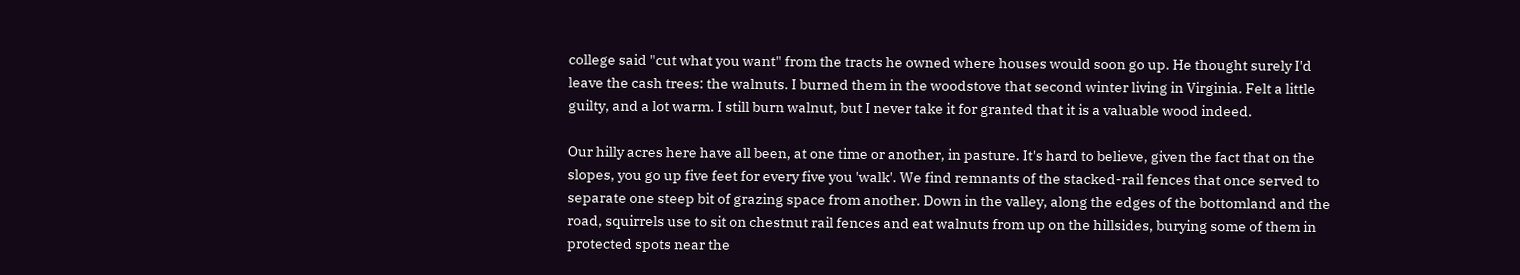college said "cut what you want" from the tracts he owned where houses would soon go up. He thought surely I'd leave the cash trees: the walnuts. I burned them in the woodstove that second winter living in Virginia. Felt a little guilty, and a lot warm. I still burn walnut, but I never take it for granted that it is a valuable wood indeed.

Our hilly acres here have all been, at one time or another, in pasture. It's hard to believe, given the fact that on the slopes, you go up five feet for every five you 'walk'. We find remnants of the stacked-rail fences that once served to separate one steep bit of grazing space from another. Down in the valley, along the edges of the bottomland and the road, squirrels use to sit on chestnut rail fences and eat walnuts from up on the hillsides, burying some of them in protected spots near the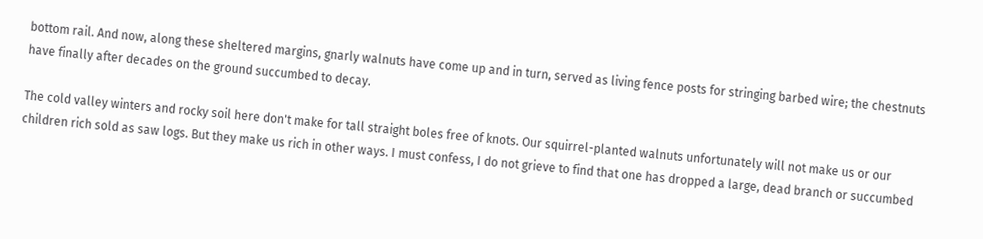bottom rail. And now, along these sheltered margins, gnarly walnuts have come up and in turn, served as living fence posts for stringing barbed wire; the chestnuts have finally after decades on the ground succumbed to decay.

The cold valley winters and rocky soil here don't make for tall straight boles free of knots. Our squirrel-planted walnuts unfortunately will not make us or our children rich sold as saw logs. But they make us rich in other ways. I must confess, I do not grieve to find that one has dropped a large, dead branch or succumbed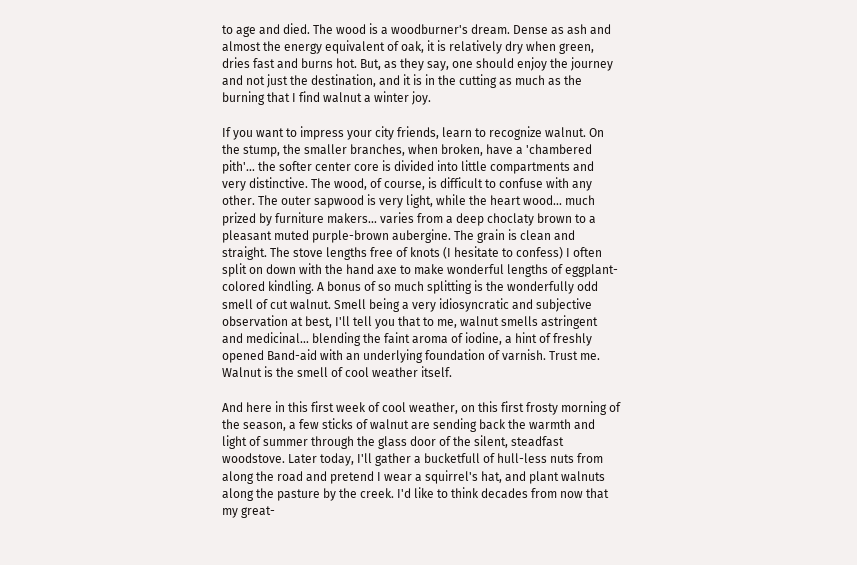to age and died. The wood is a woodburner's dream. Dense as ash and almost the energy equivalent of oak, it is relatively dry when green, dries fast and burns hot. But, as they say, one should enjoy the journey and not just the destination, and it is in the cutting as much as the burning that I find walnut a winter joy.

If you want to impress your city friends, learn to recognize walnut. On the stump, the smaller branches, when broken, have a 'chambered pith'... the softer center core is divided into little compartments and very distinctive. The wood, of course, is difficult to confuse with any other. The outer sapwood is very light, while the heart wood... much prized by furniture makers... varies from a deep choclaty brown to a pleasant muted purple-brown aubergine. The grain is clean and straight. The stove lengths free of knots (I hesitate to confess) I often split on down with the hand axe to make wonderful lengths of eggplant-colored kindling. A bonus of so much splitting is the wonderfully odd smell of cut walnut. Smell being a very idiosyncratic and subjective observation at best, I'll tell you that to me, walnut smells astringent and medicinal... blending the faint aroma of iodine, a hint of freshly opened Band-aid with an underlying foundation of varnish. Trust me. Walnut is the smell of cool weather itself.

And here in this first week of cool weather, on this first frosty morning of the season, a few sticks of walnut are sending back the warmth and light of summer through the glass door of the silent, steadfast woodstove. Later today, I'll gather a bucketfull of hull-less nuts from along the road and pretend I wear a squirrel's hat, and plant walnuts along the pasture by the creek. I'd like to think decades from now that my great-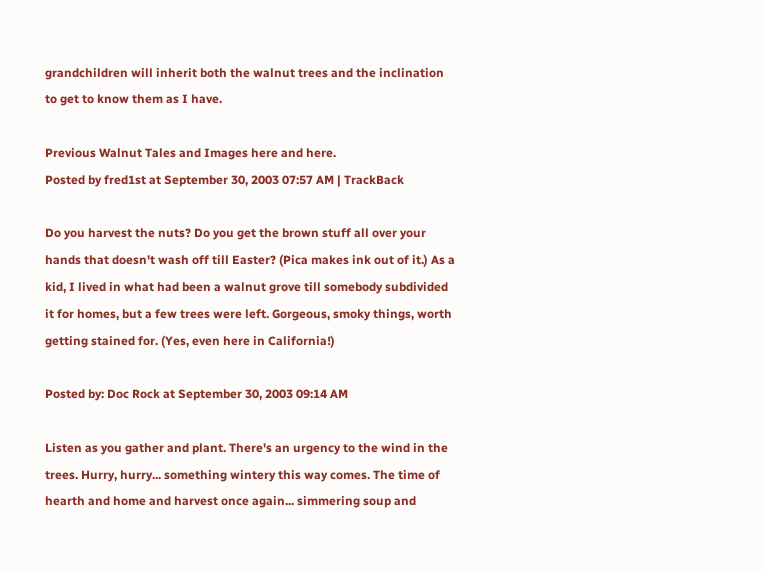grandchildren will inherit both the walnut trees and the inclination to get to know them as I have.

Previous Walnut Tales and Images here and here.
Posted by fred1st at September 30, 2003 07:57 AM | TrackBack

Do you harvest the nuts? Do you get the brown stuff all over your hands that doesn't wash off till Easter? (Pica makes ink out of it.) As a kid, I lived in what had been a walnut grove till somebody subdivided it for homes, but a few trees were left. Gorgeous, smoky things, worth getting stained for. (Yes, even here in California!)

Posted by: Doc Rock at September 30, 2003 09:14 AM

Listen as you gather and plant. There's an urgency to the wind in the trees. Hurry, hurry... something wintery this way comes. The time of hearth and home and harvest once again... simmering soup and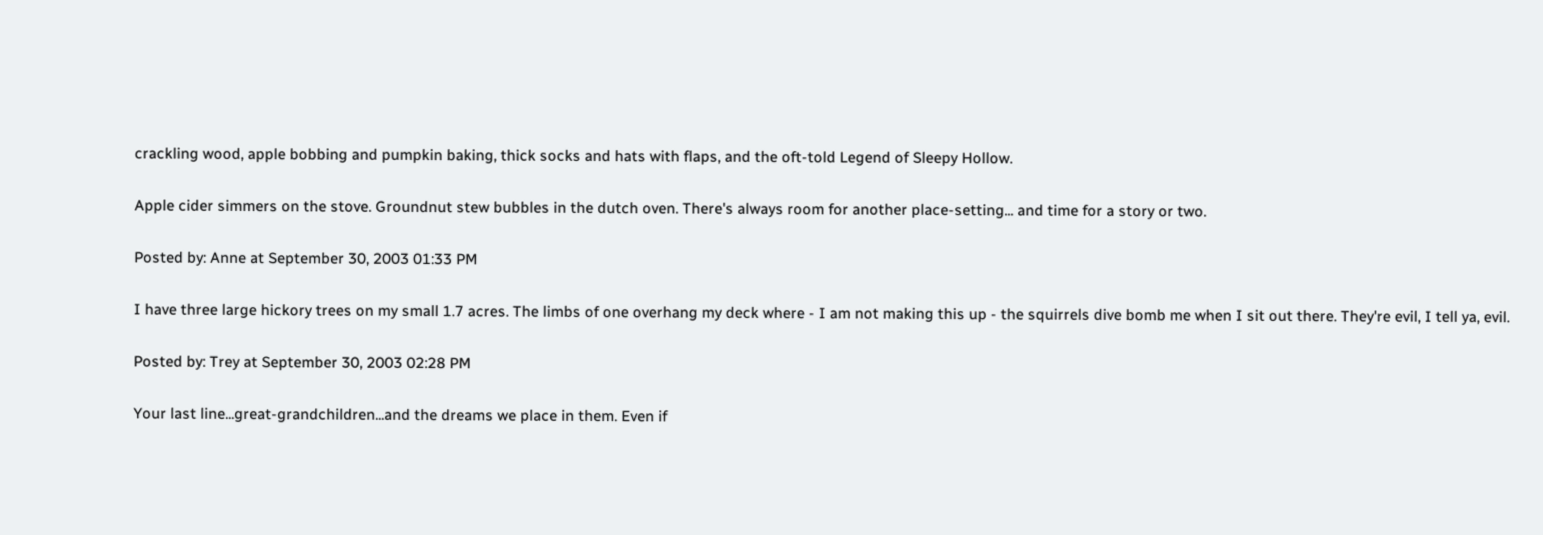crackling wood, apple bobbing and pumpkin baking, thick socks and hats with flaps, and the oft-told Legend of Sleepy Hollow.

Apple cider simmers on the stove. Groundnut stew bubbles in the dutch oven. There's always room for another place-setting... and time for a story or two.

Posted by: Anne at September 30, 2003 01:33 PM

I have three large hickory trees on my small 1.7 acres. The limbs of one overhang my deck where - I am not making this up - the squirrels dive bomb me when I sit out there. They're evil, I tell ya, evil.

Posted by: Trey at September 30, 2003 02:28 PM

Your last line...great-grandchildren...and the dreams we place in them. Even if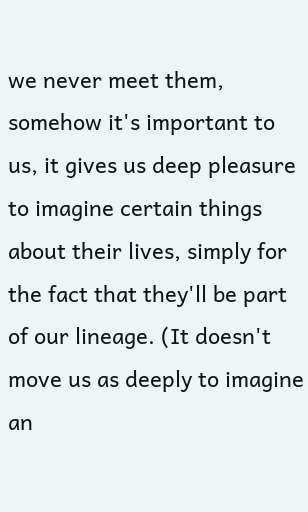we never meet them, somehow it's important to us, it gives us deep pleasure to imagine certain things about their lives, simply for the fact that they'll be part of our lineage. (It doesn't move us as deeply to imagine an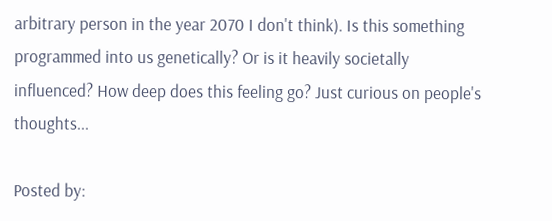arbitrary person in the year 2070 I don't think). Is this something programmed into us genetically? Or is it heavily societally influenced? How deep does this feeling go? Just curious on people's thoughts...

Posted by: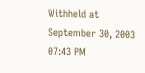Withheld at September 30, 2003 07:43 PM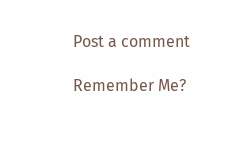Post a comment

Remember Me?